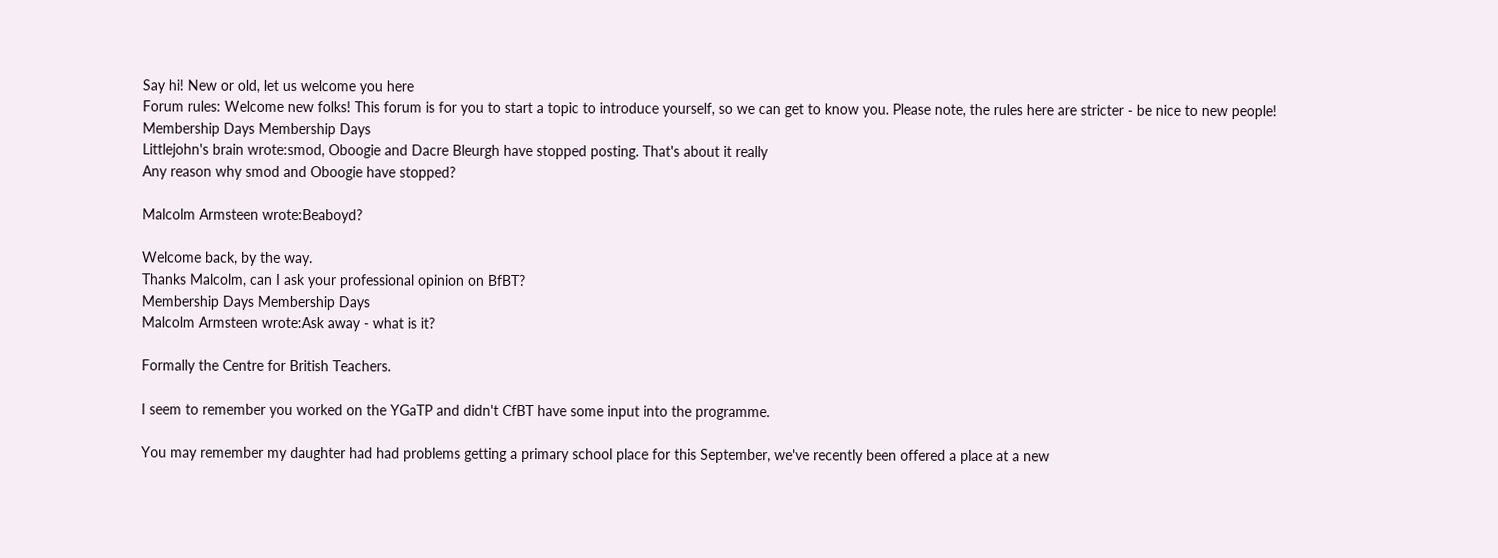Say hi! New or old, let us welcome you here
Forum rules: Welcome new folks! This forum is for you to start a topic to introduce yourself, so we can get to know you. Please note, the rules here are stricter - be nice to new people!
Membership Days Membership Days
Littlejohn's brain wrote:smod, Oboogie and Dacre Bleurgh have stopped posting. That's about it really
Any reason why smod and Oboogie have stopped?

Malcolm Armsteen wrote:Beaboyd?

Welcome back, by the way.
Thanks Malcolm, can I ask your professional opinion on BfBT?
Membership Days Membership Days
Malcolm Armsteen wrote:Ask away - what is it?

Formally the Centre for British Teachers.

I seem to remember you worked on the YGaTP and didn't CfBT have some input into the programme.

You may remember my daughter had had problems getting a primary school place for this September, we've recently been offered a place at a new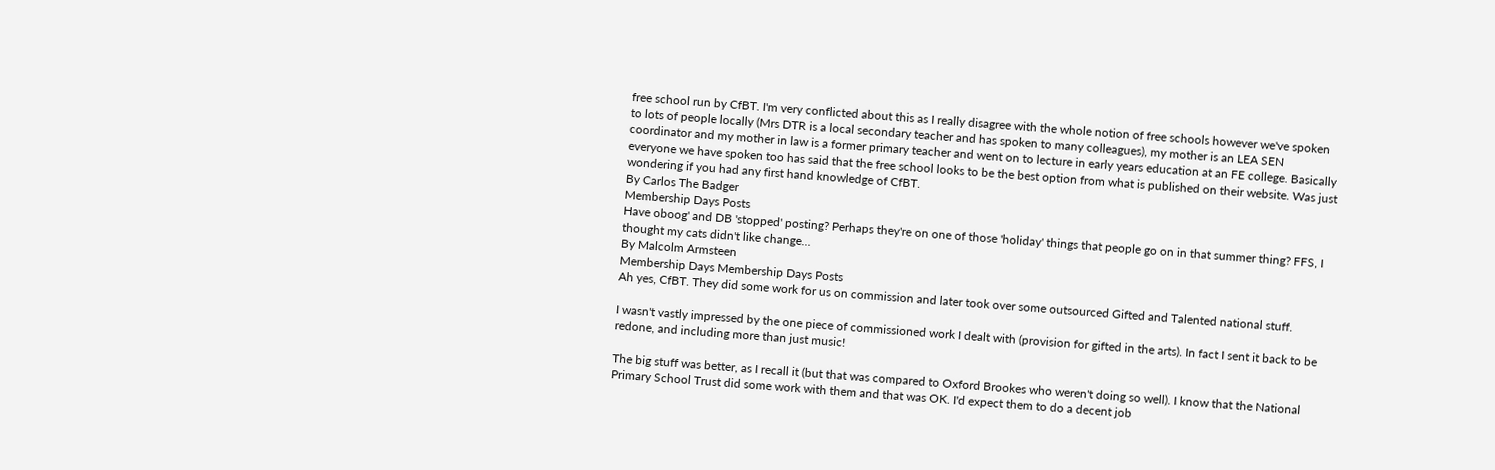free school run by CfBT. I'm very conflicted about this as I really disagree with the whole notion of free schools however we've spoken to lots of people locally (Mrs DTR is a local secondary teacher and has spoken to many colleagues), my mother is an LEA SEN coordinator and my mother in law is a former primary teacher and went on to lecture in early years education at an FE college. Basically everyone we have spoken too has said that the free school looks to be the best option from what is published on their website. Was just wondering if you had any first hand knowledge of CfBT.
By Carlos The Badger
Membership Days Posts
Have oboog' and DB 'stopped' posting? Perhaps they're on one of those 'holiday' things that people go on in that summer thing? FFS, I thought my cats didn't like change…
By Malcolm Armsteen
Membership Days Membership Days Posts
Ah yes, CfBT. They did some work for us on commission and later took over some outsourced Gifted and Talented national stuff.

I wasn't vastly impressed by the one piece of commissioned work I dealt with (provision for gifted in the arts). In fact I sent it back to be redone, and including more than just music!

The big stuff was better, as I recall it (but that was compared to Oxford Brookes who weren't doing so well). I know that the National Primary School Trust did some work with them and that was OK. I'd expect them to do a decent job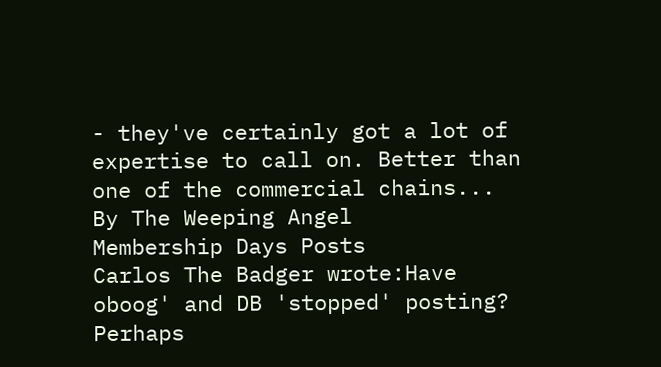- they've certainly got a lot of expertise to call on. Better than one of the commercial chains...
By The Weeping Angel
Membership Days Posts
Carlos The Badger wrote:Have oboog' and DB 'stopped' posting? Perhaps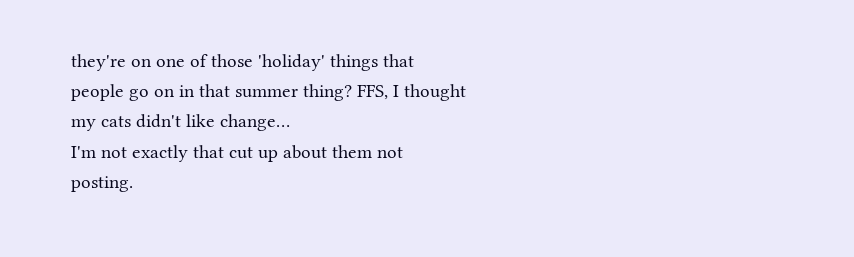they're on one of those 'holiday' things that people go on in that summer thing? FFS, I thought my cats didn't like change…
I'm not exactly that cut up about them not posting.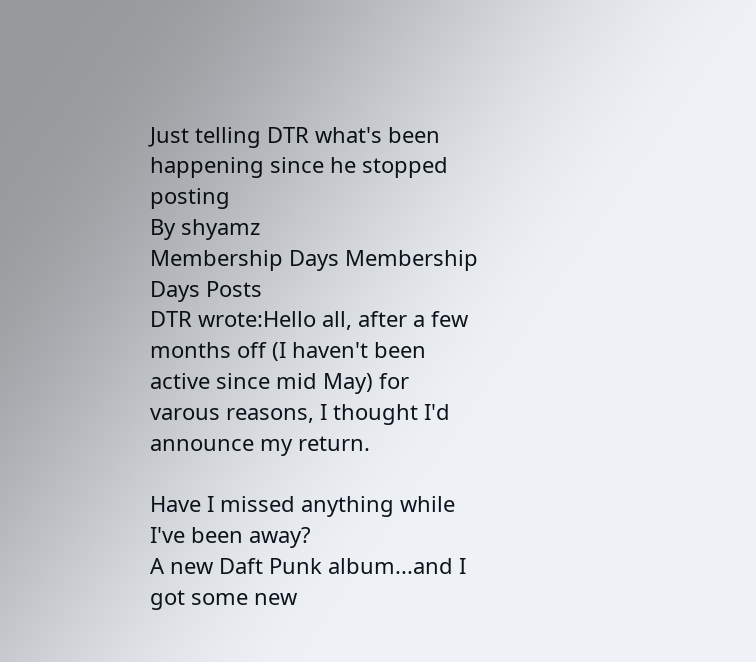Just telling DTR what's been happening since he stopped posting
By shyamz
Membership Days Membership Days Posts
DTR wrote:Hello all, after a few months off (I haven't been active since mid May) for varous reasons, I thought I'd announce my return.

Have I missed anything while I've been away?
A new Daft Punk album...and I got some new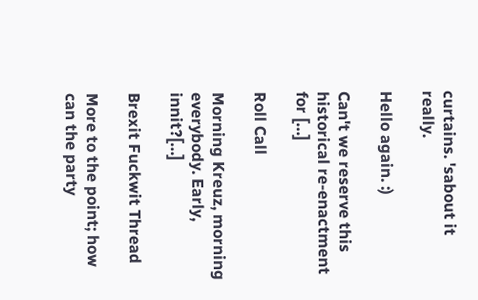curtains. 'sabout it really.

Hello again. :)

Can't we reserve this historical re-enactment for […]

Roll Call

Morning Kreuz, morning everybody. Early, innit?[…]

Brexit Fuckwit Thread

More to the point; how can the party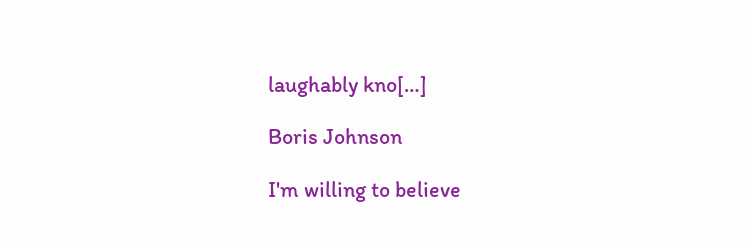laughably kno[…]

Boris Johnson

I'm willing to believe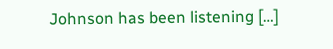Johnson has been listening […]